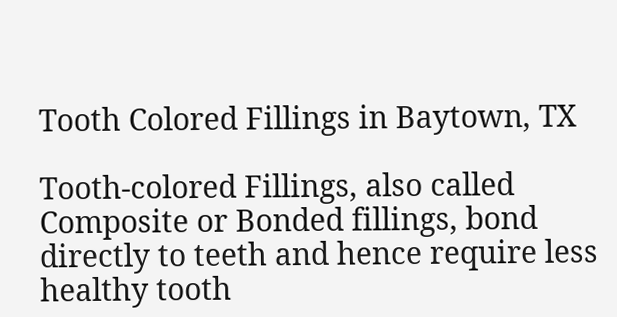Tooth Colored Fillings in Baytown, TX

Tooth-colored Fillings, also called Composite or Bonded fillings, bond directly to teeth and hence require less healthy tooth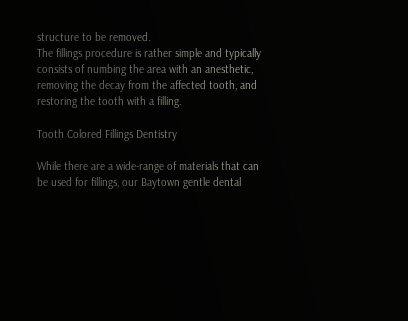structure to be removed.
The fillings procedure is rather simple and typically consists of numbing the area with an anesthetic, removing the decay from the affected tooth, and restoring the tooth with a filling.

Tooth Colored Fillings Dentistry

While there are a wide-range of materials that can be used for fillings, our Baytown gentle dental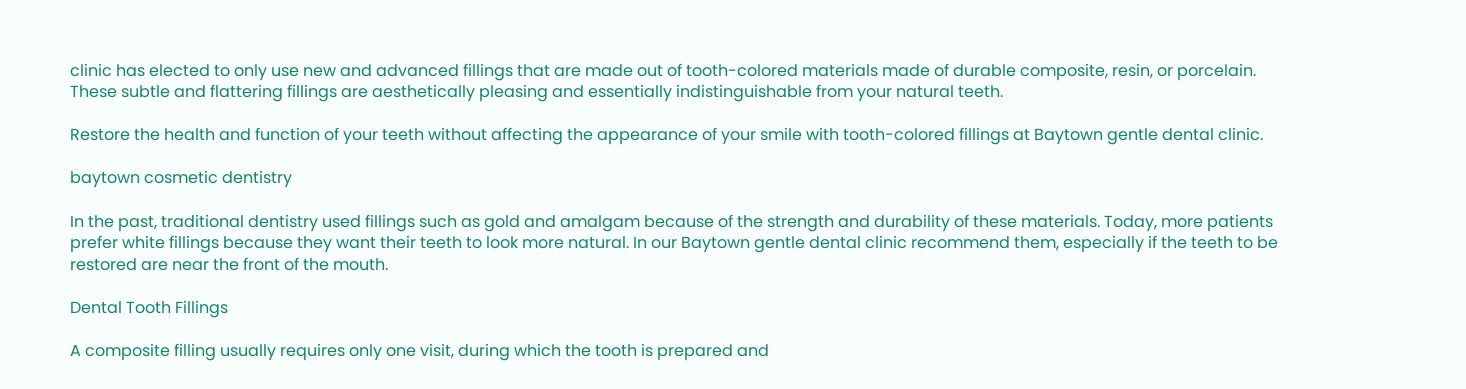clinic has elected to only use new and advanced fillings that are made out of tooth-colored materials made of durable composite, resin, or porcelain. These subtle and flattering fillings are aesthetically pleasing and essentially indistinguishable from your natural teeth.

Restore the health and function of your teeth without affecting the appearance of your smile with tooth-colored fillings at Baytown gentle dental clinic.

baytown cosmetic dentistry

In the past, traditional dentistry used fillings such as gold and amalgam because of the strength and durability of these materials. Today, more patients prefer white fillings because they want their teeth to look more natural. In our Baytown gentle dental clinic recommend them, especially if the teeth to be restored are near the front of the mouth.

Dental Tooth Fillings

A composite filling usually requires only one visit, during which the tooth is prepared and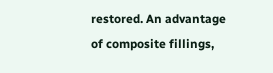restored. An advantage of composite fillings,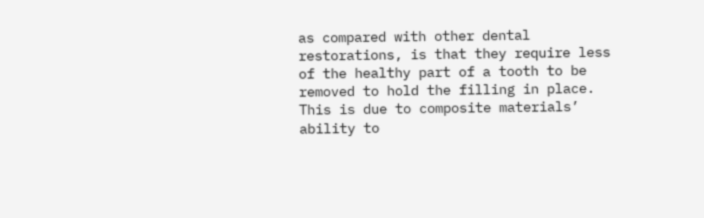as compared with other dental restorations, is that they require less of the healthy part of a tooth to be removed to hold the filling in place. This is due to composite materials’ ability to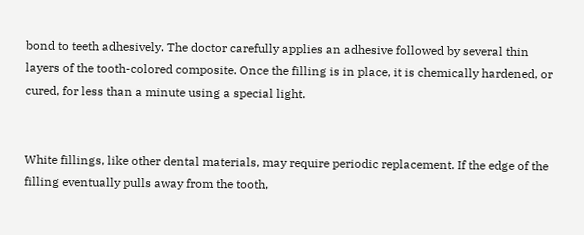bond to teeth adhesively. The doctor carefully applies an adhesive followed by several thin layers of the tooth-colored composite. Once the filling is in place, it is chemically hardened, or cured, for less than a minute using a special light.


White fillings, like other dental materials, may require periodic replacement. If the edge of the filling eventually pulls away from the tooth,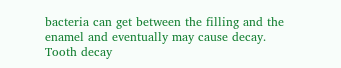bacteria can get between the filling and the enamel and eventually may cause decay. Tooth decay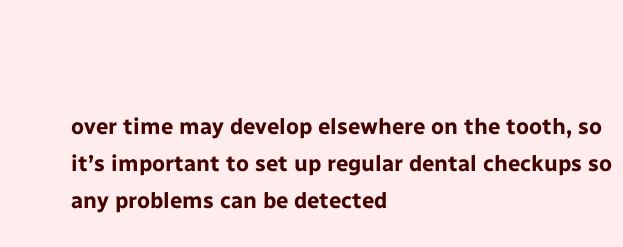over time may develop elsewhere on the tooth, so it’s important to set up regular dental checkups so any problems can be detected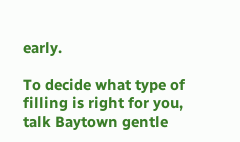early.

To decide what type of filling is right for you, talk Baytown gentle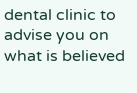dental clinic to advise you on what is believed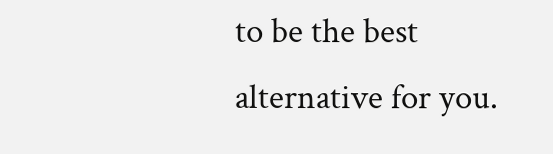to be the best alternative for you.